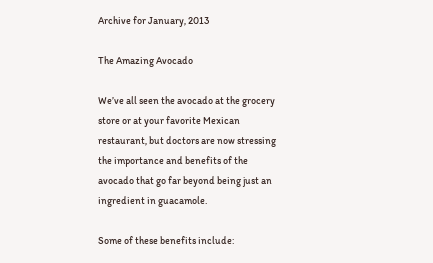Archive for January, 2013

The Amazing Avocado

We’ve all seen the avocado at the grocery store or at your favorite Mexican restaurant, but doctors are now stressing the importance and benefits of the avocado that go far beyond being just an ingredient in guacamole.

Some of these benefits include: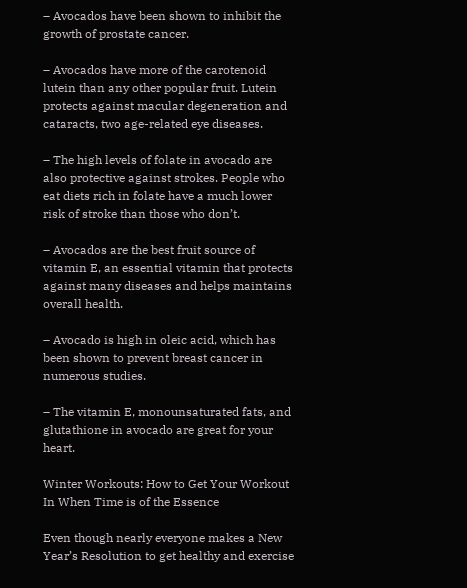– Avocados have been shown to inhibit the growth of prostate cancer.

– Avocados have more of the carotenoid lutein than any other popular fruit. Lutein protects against macular degeneration and cataracts, two age-related eye diseases.

– The high levels of folate in avocado are also protective against strokes. People who eat diets rich in folate have a much lower risk of stroke than those who don’t.

– Avocados are the best fruit source of vitamin E, an essential vitamin that protects against many diseases and helps maintains overall health.

– Avocado is high in oleic acid, which has been shown to prevent breast cancer in numerous studies.

– The vitamin E, monounsaturated fats, and glutathione in avocado are great for your heart.

Winter Workouts: How to Get Your Workout In When Time is of the Essence

Even though nearly everyone makes a New Year’s Resolution to get healthy and exercise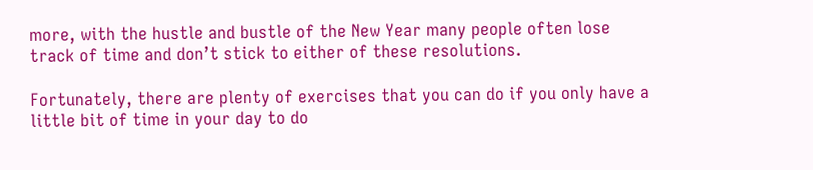more, with the hustle and bustle of the New Year many people often lose track of time and don’t stick to either of these resolutions.

Fortunately, there are plenty of exercises that you can do if you only have a little bit of time in your day to do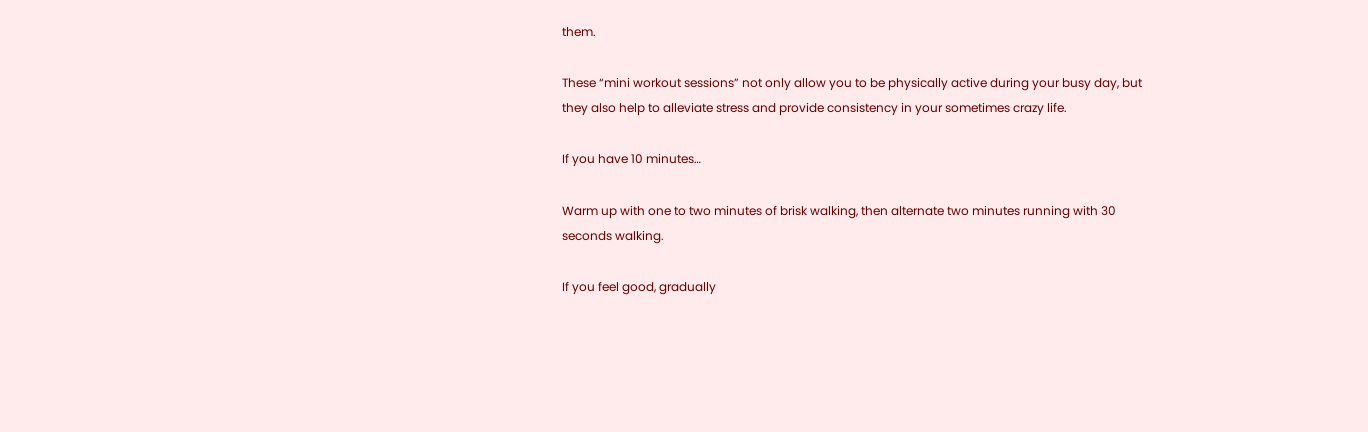them.

These “mini workout sessions” not only allow you to be physically active during your busy day, but they also help to alleviate stress and provide consistency in your sometimes crazy life.

If you have 10 minutes…

Warm up with one to two minutes of brisk walking, then alternate two minutes running with 30 seconds walking.

If you feel good, gradually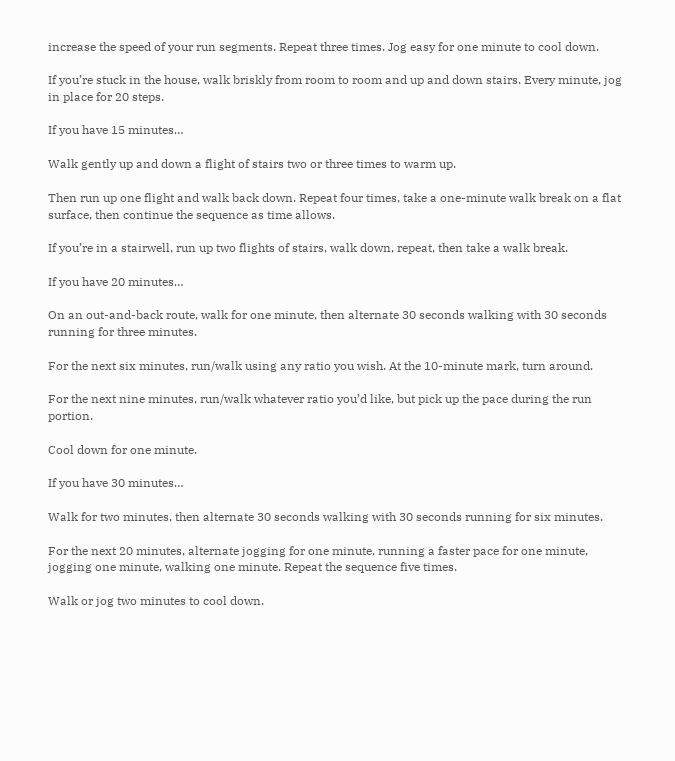increase the speed of your run segments. Repeat three times. Jog easy for one minute to cool down.

If you’re stuck in the house, walk briskly from room to room and up and down stairs. Every minute, jog in place for 20 steps.

If you have 15 minutes…

Walk gently up and down a flight of stairs two or three times to warm up.

Then run up one flight and walk back down. Repeat four times, take a one-minute walk break on a flat surface, then continue the sequence as time allows.

If you’re in a stairwell, run up two flights of stairs, walk down, repeat, then take a walk break.

If you have 20 minutes…

On an out-and-back route, walk for one minute, then alternate 30 seconds walking with 30 seconds running for three minutes.

For the next six minutes, run/walk using any ratio you wish. At the 10-minute mark, turn around.

For the next nine minutes, run/walk whatever ratio you’d like, but pick up the pace during the run portion.

Cool down for one minute.

If you have 30 minutes…

Walk for two minutes, then alternate 30 seconds walking with 30 seconds running for six minutes.

For the next 20 minutes, alternate jogging for one minute, running a faster pace for one minute, jogging one minute, walking one minute. Repeat the sequence five times.

Walk or jog two minutes to cool down.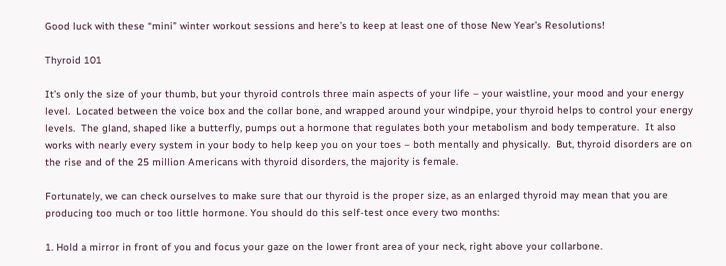Good luck with these “mini” winter workout sessions and here’s to keep at least one of those New Year’s Resolutions!

Thyroid 101

It’s only the size of your thumb, but your thyroid controls three main aspects of your life – your waistline, your mood and your energy level.  Located between the voice box and the collar bone, and wrapped around your windpipe, your thyroid helps to control your energy levels.  The gland, shaped like a butterfly, pumps out a hormone that regulates both your metabolism and body temperature.  It also works with nearly every system in your body to help keep you on your toes – both mentally and physically.  But, thyroid disorders are on the rise and of the 25 million Americans with thyroid disorders, the majority is female.

Fortunately, we can check ourselves to make sure that our thyroid is the proper size, as an enlarged thyroid may mean that you are producing too much or too little hormone. You should do this self-test once every two months:

1. Hold a mirror in front of you and focus your gaze on the lower front area of your neck, right above your collarbone.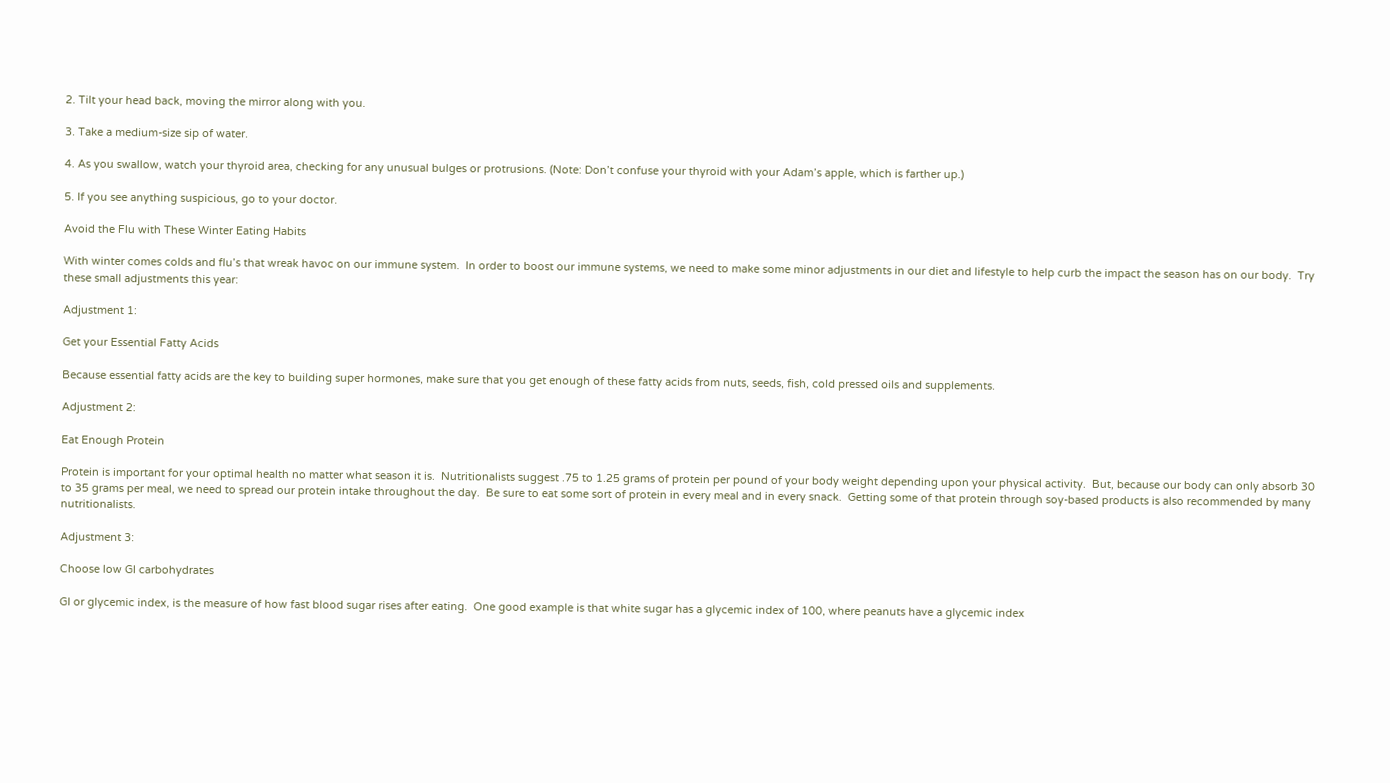2. Tilt your head back, moving the mirror along with you.

3. Take a medium-size sip of water.

4. As you swallow, watch your thyroid area, checking for any unusual bulges or protrusions. (Note: Don’t confuse your thyroid with your Adam’s apple, which is farther up.)

5. If you see anything suspicious, go to your doctor.

Avoid the Flu with These Winter Eating Habits

With winter comes colds and flu’s that wreak havoc on our immune system.  In order to boost our immune systems, we need to make some minor adjustments in our diet and lifestyle to help curb the impact the season has on our body.  Try these small adjustments this year:

Adjustment 1:

Get your Essential Fatty Acids

Because essential fatty acids are the key to building super hormones, make sure that you get enough of these fatty acids from nuts, seeds, fish, cold pressed oils and supplements.

Adjustment 2:

Eat Enough Protein

Protein is important for your optimal health no matter what season it is.  Nutritionalists suggest .75 to 1.25 grams of protein per pound of your body weight depending upon your physical activity.  But, because our body can only absorb 30 to 35 grams per meal, we need to spread our protein intake throughout the day.  Be sure to eat some sort of protein in every meal and in every snack.  Getting some of that protein through soy-based products is also recommended by many nutritionalists.

Adjustment 3:

Choose low GI carbohydrates

GI or glycemic index, is the measure of how fast blood sugar rises after eating.  One good example is that white sugar has a glycemic index of 100, where peanuts have a glycemic index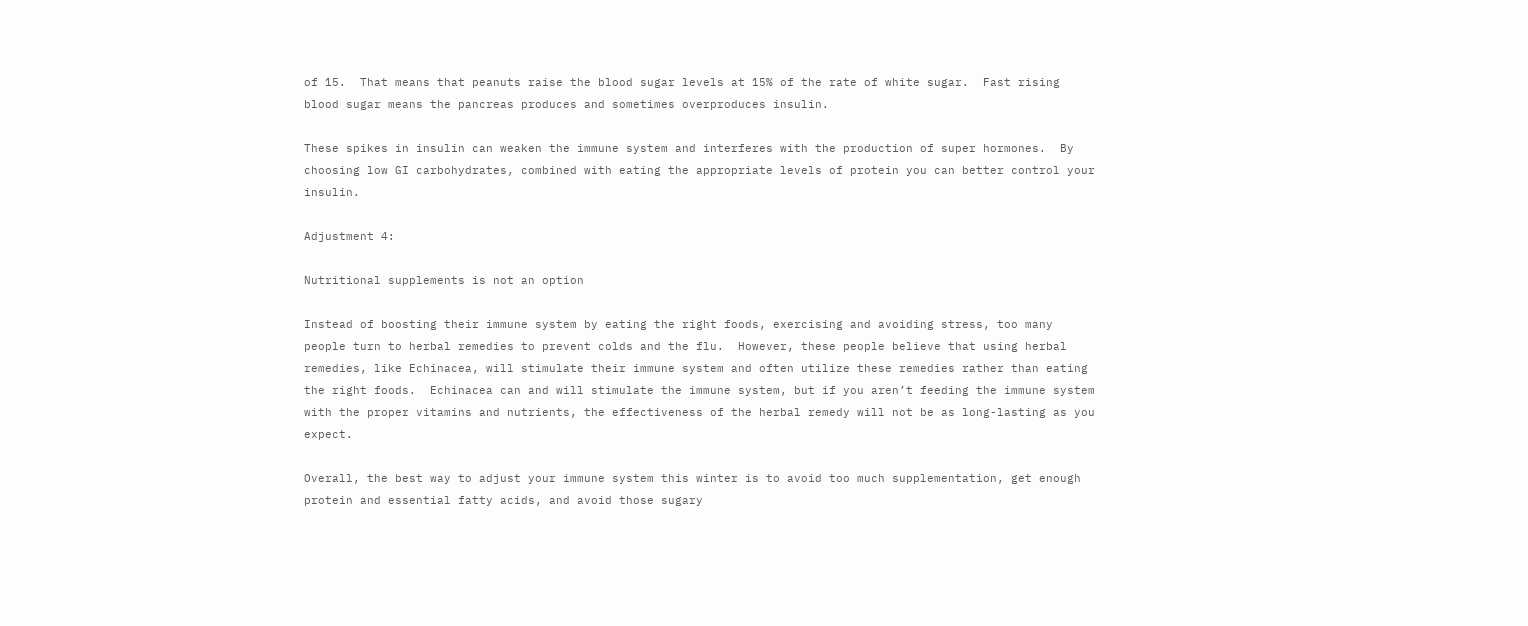of 15.  That means that peanuts raise the blood sugar levels at 15% of the rate of white sugar.  Fast rising blood sugar means the pancreas produces and sometimes overproduces insulin.

These spikes in insulin can weaken the immune system and interferes with the production of super hormones.  By choosing low GI carbohydrates, combined with eating the appropriate levels of protein you can better control your insulin.

Adjustment 4:

Nutritional supplements is not an option

Instead of boosting their immune system by eating the right foods, exercising and avoiding stress, too many people turn to herbal remedies to prevent colds and the flu.  However, these people believe that using herbal remedies, like Echinacea, will stimulate their immune system and often utilize these remedies rather than eating the right foods.  Echinacea can and will stimulate the immune system, but if you aren’t feeding the immune system with the proper vitamins and nutrients, the effectiveness of the herbal remedy will not be as long-lasting as you expect.

Overall, the best way to adjust your immune system this winter is to avoid too much supplementation, get enough protein and essential fatty acids, and avoid those sugary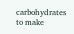carbohydrates to make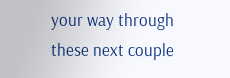your way through these next couple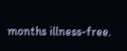months illness-free.